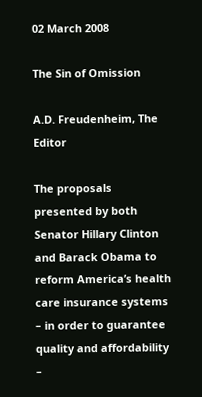02 March 2008

The Sin of Omission

A.D. Freudenheim, The Editor

The proposals presented by both Senator Hillary Clinton and Barack Obama to reform America’s health care insurance systems – in order to guarantee quality and affordability –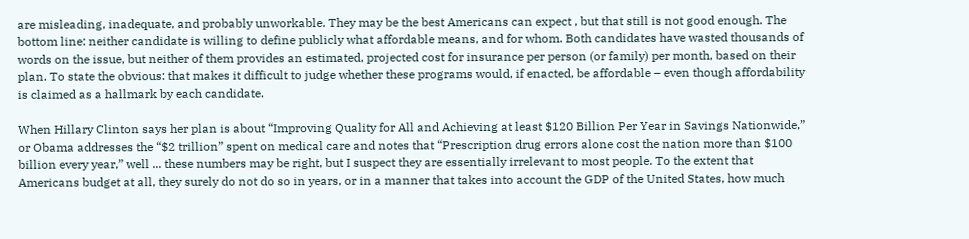are misleading, inadequate, and probably unworkable. They may be the best Americans can expect , but that still is not good enough. The bottom line: neither candidate is willing to define publicly what affordable means, and for whom. Both candidates have wasted thousands of words on the issue, but neither of them provides an estimated, projected cost for insurance per person (or family) per month, based on their plan. To state the obvious: that makes it difficult to judge whether these programs would, if enacted, be affordable – even though affordability is claimed as a hallmark by each candidate.

When Hillary Clinton says her plan is about “Improving Quality for All and Achieving at least $120 Billion Per Year in Savings Nationwide,” or Obama addresses the “$2 trillion” spent on medical care and notes that “Prescription drug errors alone cost the nation more than $100 billion every year,” well ... these numbers may be right, but I suspect they are essentially irrelevant to most people. To the extent that Americans budget at all, they surely do not do so in years, or in a manner that takes into account the GDP of the United States, how much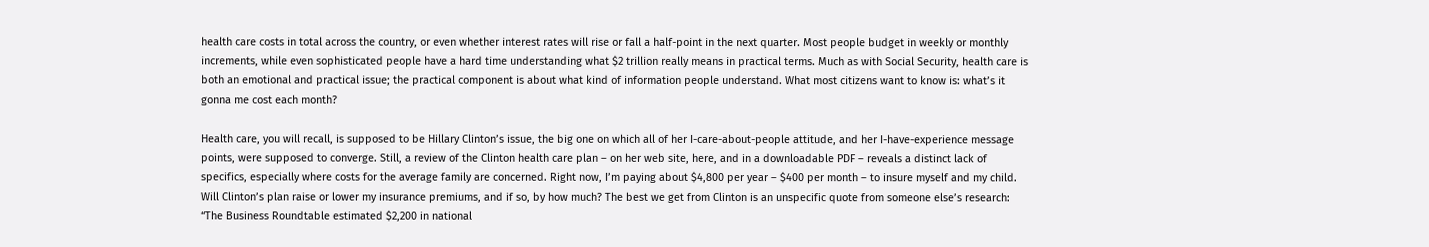health care costs in total across the country, or even whether interest rates will rise or fall a half-point in the next quarter. Most people budget in weekly or monthly increments, while even sophisticated people have a hard time understanding what $2 trillion really means in practical terms. Much as with Social Security, health care is both an emotional and practical issue; the practical component is about what kind of information people understand. What most citizens want to know is: what’s it gonna me cost each month?

Health care, you will recall, is supposed to be Hillary Clinton’s issue, the big one on which all of her I-care-about-people attitude, and her I-have-experience message points, were supposed to converge. Still, a review of the Clinton health care plan – on her web site, here, and in a downloadable PDF – reveals a distinct lack of specifics, especially where costs for the average family are concerned. Right now, I’m paying about $4,800 per year – $400 per month – to insure myself and my child. Will Clinton’s plan raise or lower my insurance premiums, and if so, by how much? The best we get from Clinton is an unspecific quote from someone else’s research: “The Business Roundtable estimated $2,200 in national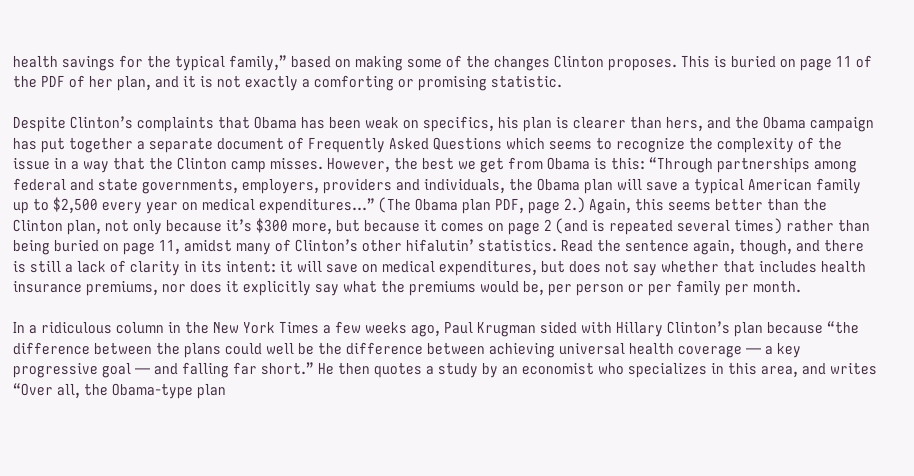health savings for the typical family,” based on making some of the changes Clinton proposes. This is buried on page 11 of the PDF of her plan, and it is not exactly a comforting or promising statistic.

Despite Clinton’s complaints that Obama has been weak on specifics, his plan is clearer than hers, and the Obama campaign has put together a separate document of Frequently Asked Questions which seems to recognize the complexity of the issue in a way that the Clinton camp misses. However, the best we get from Obama is this: “Through partnerships among federal and state governments, employers, providers and individuals, the Obama plan will save a typical American family up to $2,500 every year on medical expenditures...” (The Obama plan PDF, page 2.) Again, this seems better than the Clinton plan, not only because it’s $300 more, but because it comes on page 2 (and is repeated several times) rather than being buried on page 11, amidst many of Clinton’s other hifalutin’ statistics. Read the sentence again, though, and there is still a lack of clarity in its intent: it will save on medical expenditures, but does not say whether that includes health insurance premiums, nor does it explicitly say what the premiums would be, per person or per family per month.

In a ridiculous column in the New York Times a few weeks ago, Paul Krugman sided with Hillary Clinton’s plan because “the difference between the plans could well be the difference between achieving universal health coverage — a key progressive goal — and falling far short.” He then quotes a study by an economist who specializes in this area, and writes “Over all, the Obama-type plan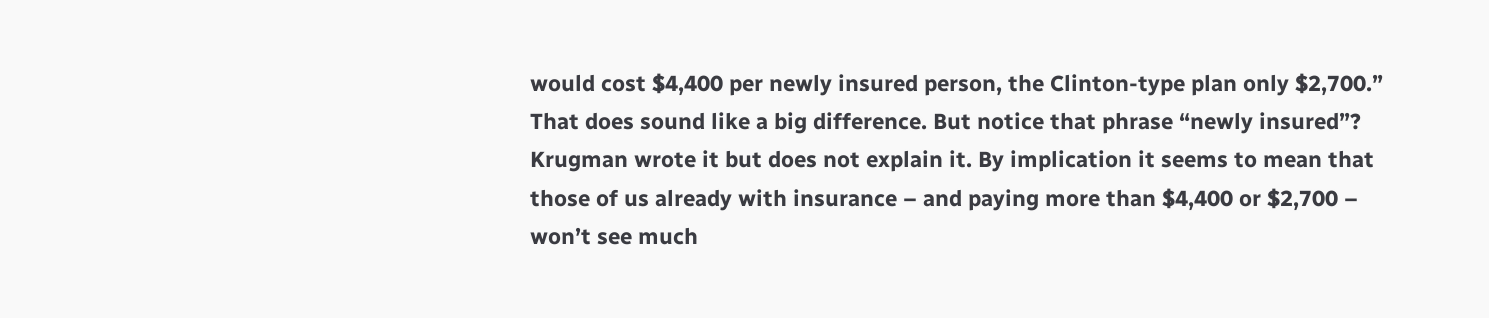would cost $4,400 per newly insured person, the Clinton-type plan only $2,700.” That does sound like a big difference. But notice that phrase “newly insured”? Krugman wrote it but does not explain it. By implication it seems to mean that those of us already with insurance – and paying more than $4,400 or $2,700 – won’t see much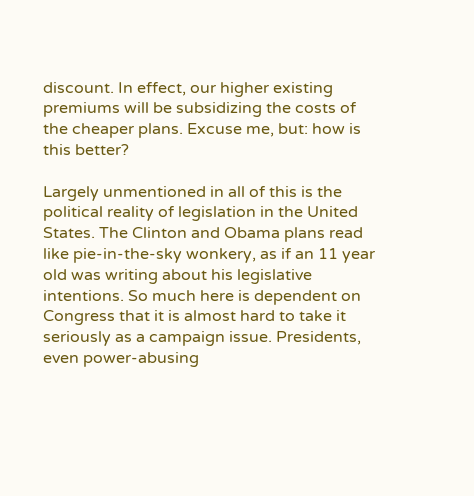discount. In effect, our higher existing premiums will be subsidizing the costs of the cheaper plans. Excuse me, but: how is this better?

Largely unmentioned in all of this is the political reality of legislation in the United States. The Clinton and Obama plans read like pie-in-the-sky wonkery, as if an 11 year old was writing about his legislative intentions. So much here is dependent on Congress that it is almost hard to take it seriously as a campaign issue. Presidents, even power-abusing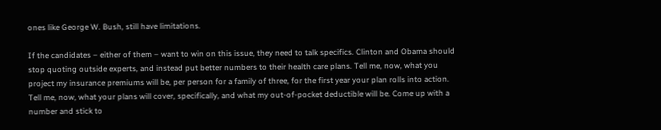ones like George W. Bush, still have limitations.

If the candidates – either of them – want to win on this issue, they need to talk specifics. Clinton and Obama should stop quoting outside experts, and instead put better numbers to their health care plans. Tell me, now, what you project my insurance premiums will be, per person for a family of three, for the first year your plan rolls into action. Tell me, now, what your plans will cover, specifically, and what my out-of-pocket deductible will be. Come up with a number and stick to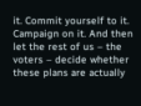it. Commit yourself to it. Campaign on it. And then let the rest of us – the voters – decide whether these plans are actually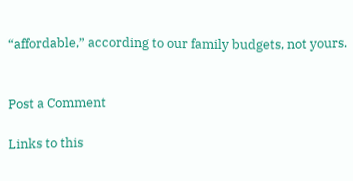“affordable,” according to our family budgets, not yours.


Post a Comment

Links to this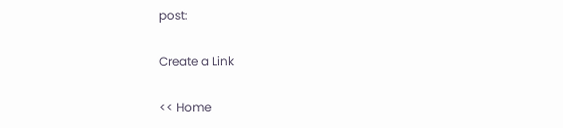post:

Create a Link

<< Home